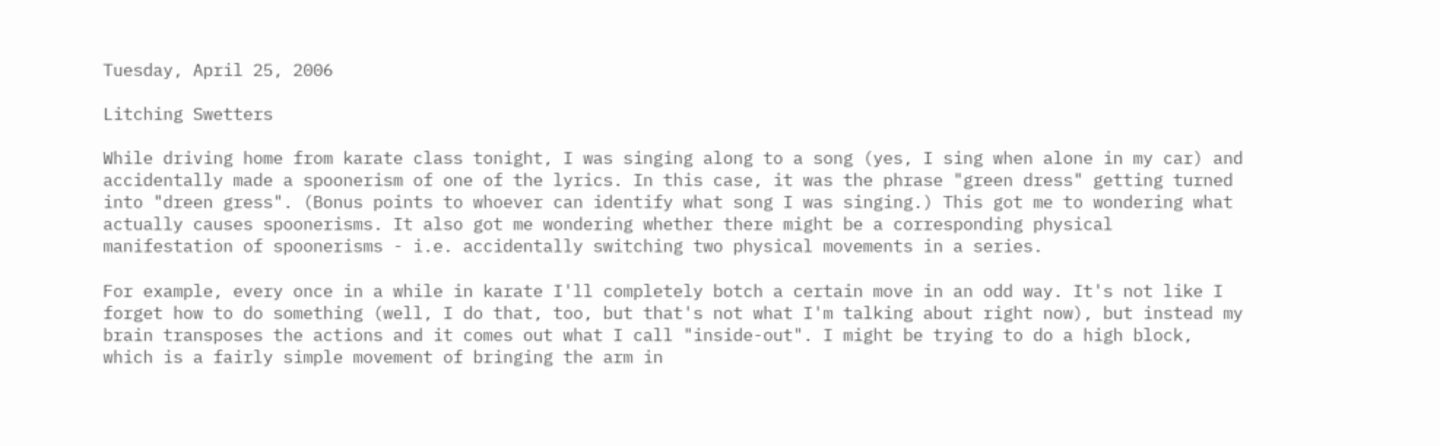Tuesday, April 25, 2006

Litching Swetters

While driving home from karate class tonight, I was singing along to a song (yes, I sing when alone in my car) and accidentally made a spoonerism of one of the lyrics. In this case, it was the phrase "green dress" getting turned into "dreen gress". (Bonus points to whoever can identify what song I was singing.) This got me to wondering what actually causes spoonerisms. It also got me wondering whether there might be a corresponding physical manifestation of spoonerisms - i.e. accidentally switching two physical movements in a series.

For example, every once in a while in karate I'll completely botch a certain move in an odd way. It's not like I forget how to do something (well, I do that, too, but that's not what I'm talking about right now), but instead my brain transposes the actions and it comes out what I call "inside-out". I might be trying to do a high block, which is a fairly simple movement of bringing the arm in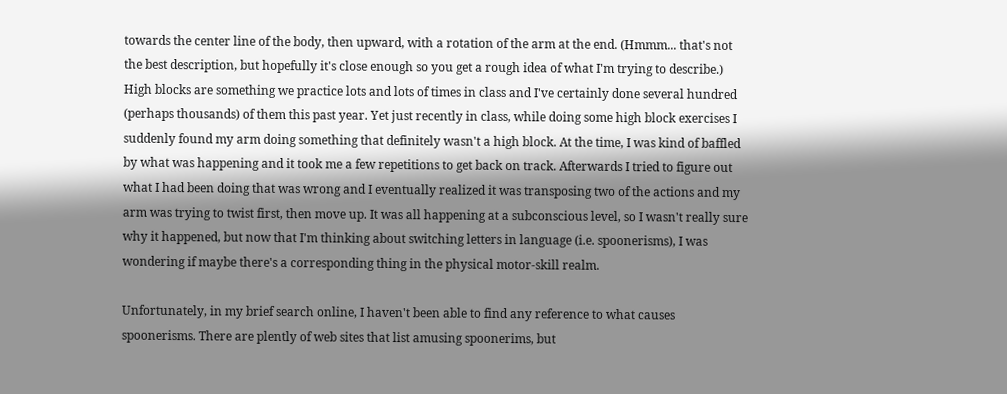towards the center line of the body, then upward, with a rotation of the arm at the end. (Hmmm... that's not the best description, but hopefully it's close enough so you get a rough idea of what I'm trying to describe.) High blocks are something we practice lots and lots of times in class and I've certainly done several hundred (perhaps thousands) of them this past year. Yet just recently in class, while doing some high block exercises I suddenly found my arm doing something that definitely wasn't a high block. At the time, I was kind of baffled by what was happening and it took me a few repetitions to get back on track. Afterwards I tried to figure out what I had been doing that was wrong and I eventually realized it was transposing two of the actions and my arm was trying to twist first, then move up. It was all happening at a subconscious level, so I wasn't really sure why it happened, but now that I'm thinking about switching letters in language (i.e. spoonerisms), I was wondering if maybe there's a corresponding thing in the physical motor-skill realm.

Unfortunately, in my brief search online, I haven't been able to find any reference to what causes spoonerisms. There are plently of web sites that list amusing spoonerims, but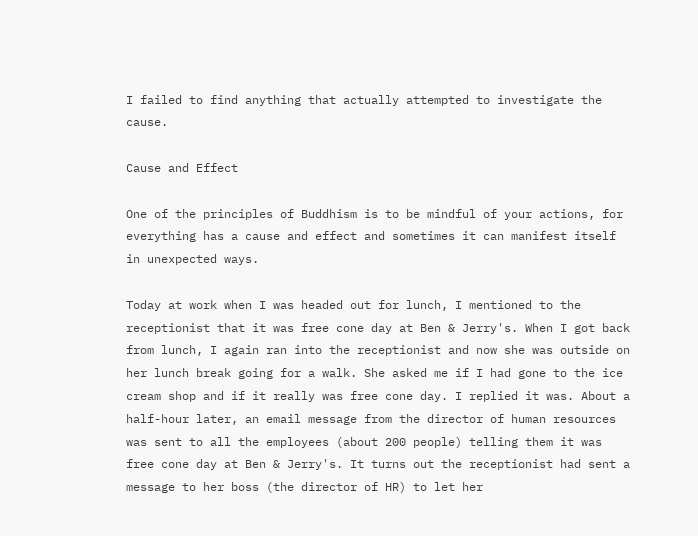I failed to find anything that actually attempted to investigate the cause.

Cause and Effect

One of the principles of Buddhism is to be mindful of your actions, for everything has a cause and effect and sometimes it can manifest itself in unexpected ways.

Today at work when I was headed out for lunch, I mentioned to the receptionist that it was free cone day at Ben & Jerry's. When I got back from lunch, I again ran into the receptionist and now she was outside on her lunch break going for a walk. She asked me if I had gone to the ice cream shop and if it really was free cone day. I replied it was. About a half-hour later, an email message from the director of human resources was sent to all the employees (about 200 people) telling them it was free cone day at Ben & Jerry's. It turns out the receptionist had sent a message to her boss (the director of HR) to let her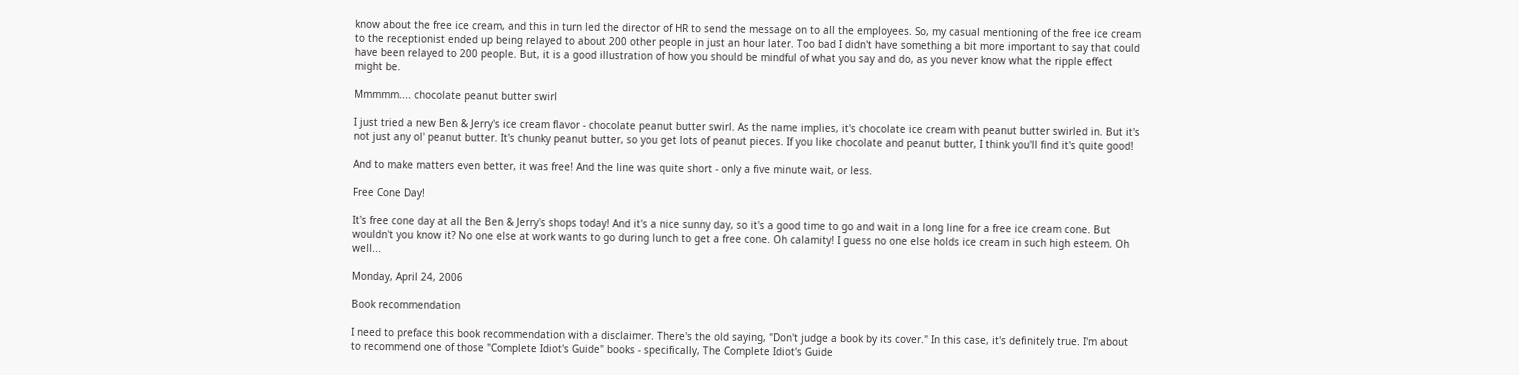know about the free ice cream, and this in turn led the director of HR to send the message on to all the employees. So, my casual mentioning of the free ice cream to the receptionist ended up being relayed to about 200 other people in just an hour later. Too bad I didn't have something a bit more important to say that could have been relayed to 200 people. But, it is a good illustration of how you should be mindful of what you say and do, as you never know what the ripple effect might be.

Mmmmm.... chocolate peanut butter swirl

I just tried a new Ben & Jerry's ice cream flavor - chocolate peanut butter swirl. As the name implies, it's chocolate ice cream with peanut butter swirled in. But it's not just any ol' peanut butter. It's chunky peanut butter, so you get lots of peanut pieces. If you like chocolate and peanut butter, I think you'll find it's quite good!

And to make matters even better, it was free! And the line was quite short - only a five minute wait, or less.

Free Cone Day!

It's free cone day at all the Ben & Jerry's shops today! And it's a nice sunny day, so it's a good time to go and wait in a long line for a free ice cream cone. But wouldn't you know it? No one else at work wants to go during lunch to get a free cone. Oh calamity! I guess no one else holds ice cream in such high esteem. Oh well...

Monday, April 24, 2006

Book recommendation

I need to preface this book recommendation with a disclaimer. There's the old saying, "Don't judge a book by its cover." In this case, it's definitely true. I'm about to recommend one of those "Complete Idiot's Guide" books - specifically, The Complete Idiot's Guide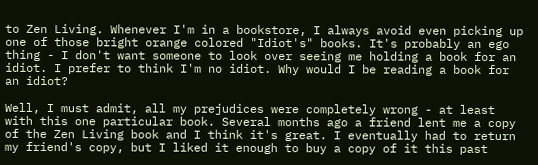to Zen Living. Whenever I'm in a bookstore, I always avoid even picking up one of those bright orange colored "Idiot's" books. It's probably an ego thing - I don't want someone to look over seeing me holding a book for an idiot. I prefer to think I'm no idiot. Why would I be reading a book for an idiot?

Well, I must admit, all my prejudices were completely wrong - at least with this one particular book. Several months ago a friend lent me a copy of the Zen Living book and I think it's great. I eventually had to return my friend's copy, but I liked it enough to buy a copy of it this past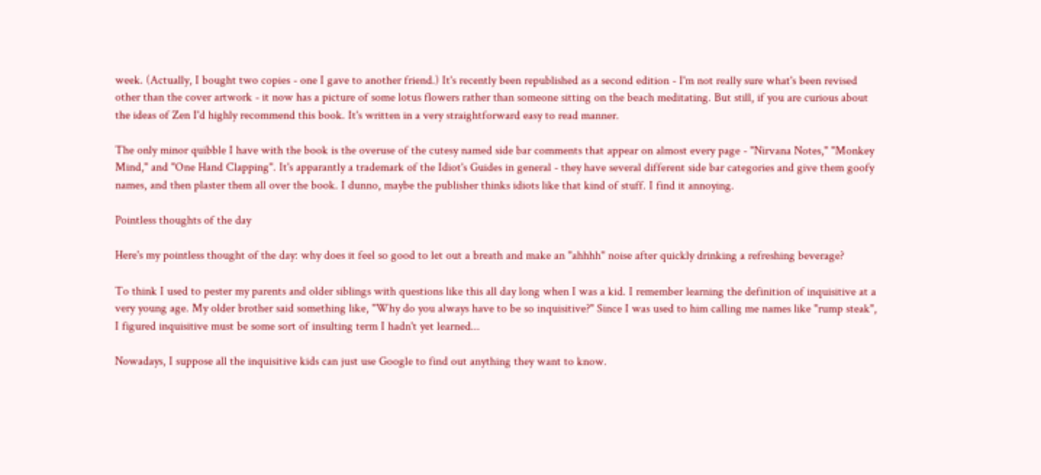week. (Actually, I bought two copies - one I gave to another friend.) It's recently been republished as a second edition - I'm not really sure what's been revised other than the cover artwork - it now has a picture of some lotus flowers rather than someone sitting on the beach meditating. But still, if you are curious about the ideas of Zen I'd highly recommend this book. It's written in a very straightforward easy to read manner.

The only minor quibble I have with the book is the overuse of the cutesy named side bar comments that appear on almost every page - "Nirvana Notes," "Monkey Mind," and "One Hand Clapping". It's apparantly a trademark of the Idiot's Guides in general - they have several different side bar categories and give them goofy names, and then plaster them all over the book. I dunno, maybe the publisher thinks idiots like that kind of stuff. I find it annoying.

Pointless thoughts of the day

Here's my pointless thought of the day: why does it feel so good to let out a breath and make an "ahhhh" noise after quickly drinking a refreshing beverage?

To think I used to pester my parents and older siblings with questions like this all day long when I was a kid. I remember learning the definition of inquisitive at a very young age. My older brother said something like, "Why do you always have to be so inquisitive?" Since I was used to him calling me names like "rump steak", I figured inquisitive must be some sort of insulting term I hadn't yet learned...

Nowadays, I suppose all the inquisitive kids can just use Google to find out anything they want to know.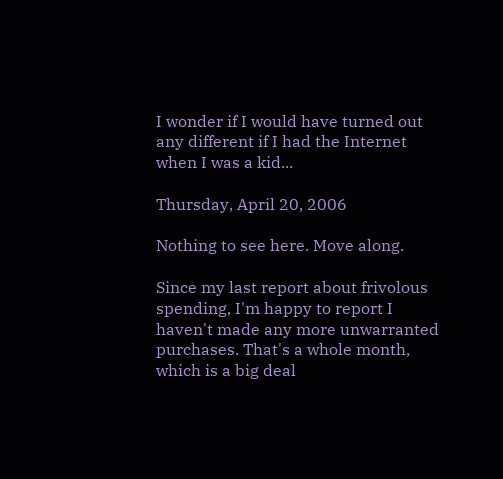I wonder if I would have turned out any different if I had the Internet when I was a kid...

Thursday, April 20, 2006

Nothing to see here. Move along.

Since my last report about frivolous spending, I'm happy to report I haven't made any more unwarranted purchases. That's a whole month, which is a big deal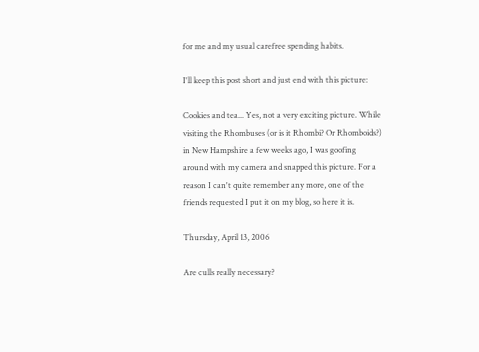for me and my usual carefree spending habits.

I'll keep this post short and just end with this picture:

Cookies and tea... Yes, not a very exciting picture. While visiting the Rhombuses (or is it Rhombi? Or Rhomboids?) in New Hampshire a few weeks ago, I was goofing around with my camera and snapped this picture. For a reason I can't quite remember any more, one of the friends requested I put it on my blog, so here it is.

Thursday, April 13, 2006

Are culls really necessary?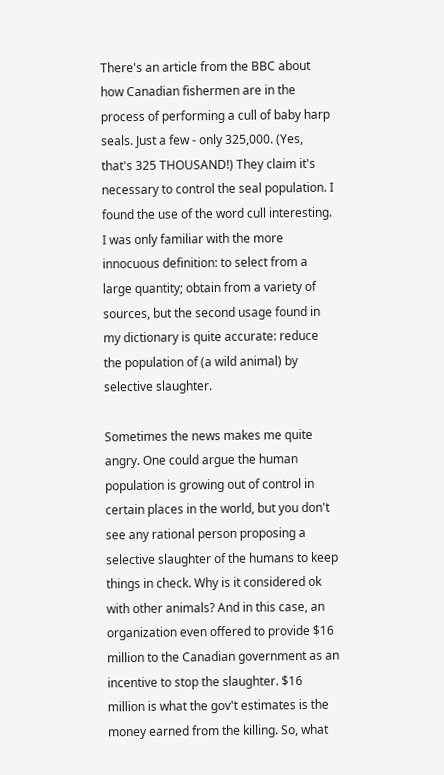There's an article from the BBC about how Canadian fishermen are in the process of performing a cull of baby harp seals. Just a few - only 325,000. (Yes, that's 325 THOUSAND!) They claim it's necessary to control the seal population. I found the use of the word cull interesting. I was only familiar with the more innocuous definition: to select from a large quantity; obtain from a variety of sources, but the second usage found in my dictionary is quite accurate: reduce the population of (a wild animal) by selective slaughter.

Sometimes the news makes me quite angry. One could argue the human population is growing out of control in certain places in the world, but you don't see any rational person proposing a selective slaughter of the humans to keep things in check. Why is it considered ok with other animals? And in this case, an organization even offered to provide $16 million to the Canadian government as an incentive to stop the slaughter. $16 million is what the gov't estimates is the money earned from the killing. So, what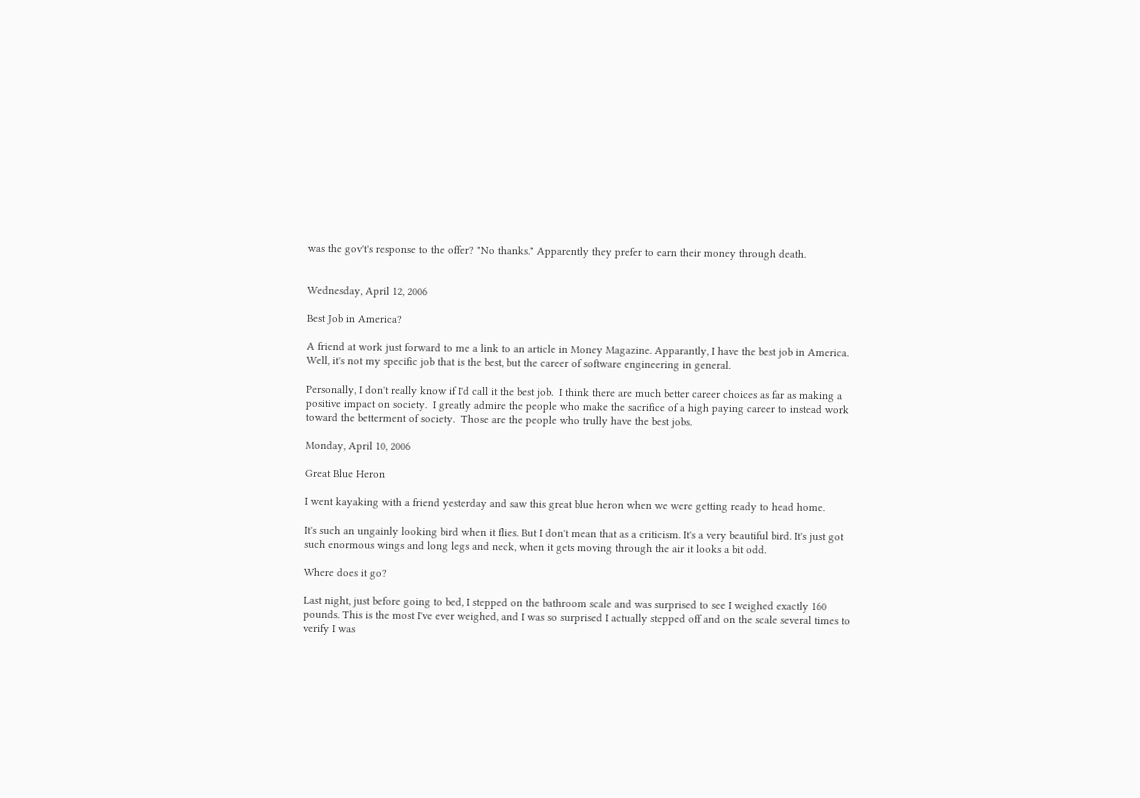was the gov't's response to the offer? "No thanks." Apparently they prefer to earn their money through death.


Wednesday, April 12, 2006

Best Job in America?

A friend at work just forward to me a link to an article in Money Magazine. Apparantly, I have the best job in America.  Well, it's not my specific job that is the best, but the career of software engineering in general.

Personally, I don't really know if I'd call it the best job.  I think there are much better career choices as far as making a positive impact on society.  I greatly admire the people who make the sacrifice of a high paying career to instead work toward the betterment of society.  Those are the people who trully have the best jobs.

Monday, April 10, 2006

Great Blue Heron

I went kayaking with a friend yesterday and saw this great blue heron when we were getting ready to head home.

It's such an ungainly looking bird when it flies. But I don't mean that as a criticism. It's a very beautiful bird. It's just got such enormous wings and long legs and neck, when it gets moving through the air it looks a bit odd.

Where does it go?

Last night, just before going to bed, I stepped on the bathroom scale and was surprised to see I weighed exactly 160 pounds. This is the most I've ever weighed, and I was so surprised I actually stepped off and on the scale several times to verify I was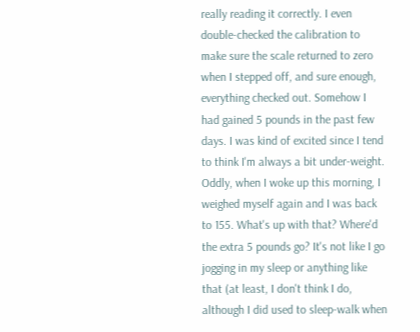really reading it correctly. I even double-checked the calibration to make sure the scale returned to zero when I stepped off, and sure enough, everything checked out. Somehow I had gained 5 pounds in the past few days. I was kind of excited since I tend to think I'm always a bit under-weight. Oddly, when I woke up this morning, I weighed myself again and I was back to 155. What's up with that? Where'd the extra 5 pounds go? It's not like I go jogging in my sleep or anything like that (at least, I don't think I do, although I did used to sleep-walk when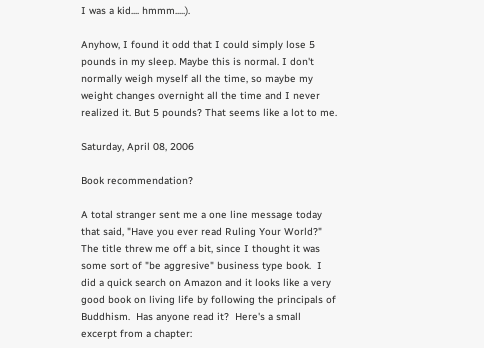I was a kid.... hmmm.....).

Anyhow, I found it odd that I could simply lose 5 pounds in my sleep. Maybe this is normal. I don't normally weigh myself all the time, so maybe my weight changes overnight all the time and I never realized it. But 5 pounds? That seems like a lot to me.

Saturday, April 08, 2006

Book recommendation?

A total stranger sent me a one line message today that said, "Have you ever read Ruling Your World?"  The title threw me off a bit, since I thought it was some sort of "be aggresive" business type book.  I did a quick search on Amazon and it looks like a very good book on living life by following the principals of Buddhism.  Has anyone read it?  Here's a small excerpt from a chapter: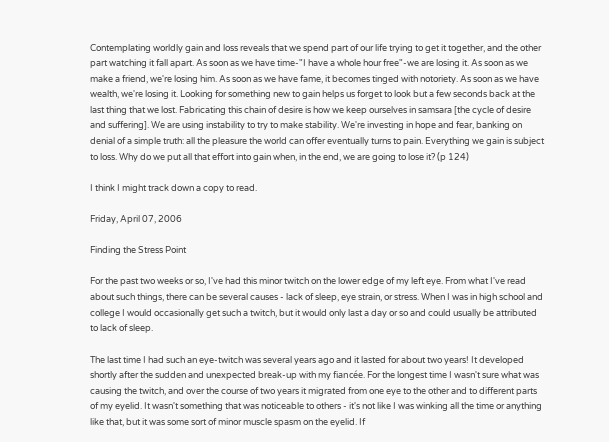Contemplating worldly gain and loss reveals that we spend part of our life trying to get it together, and the other part watching it fall apart. As soon as we have time-"I have a whole hour free"-we are losing it. As soon as we make a friend, we're losing him. As soon as we have fame, it becomes tinged with notoriety. As soon as we have wealth, we're losing it. Looking for something new to gain helps us forget to look but a few seconds back at the last thing that we lost. Fabricating this chain of desire is how we keep ourselves in samsara [the cycle of desire and suffering]. We are using instability to try to make stability. We're investing in hope and fear, banking on denial of a simple truth: all the pleasure the world can offer eventually turns to pain. Everything we gain is subject to loss. Why do we put all that effort into gain when, in the end, we are going to lose it? (p 124)

I think I might track down a copy to read.

Friday, April 07, 2006

Finding the Stress Point

For the past two weeks or so, I've had this minor twitch on the lower edge of my left eye. From what I've read about such things, there can be several causes - lack of sleep, eye strain, or stress. When I was in high school and college I would occasionally get such a twitch, but it would only last a day or so and could usually be attributed to lack of sleep.

The last time I had such an eye-twitch was several years ago and it lasted for about two years! It developed shortly after the sudden and unexpected break-up with my fiancée. For the longest time I wasn't sure what was causing the twitch, and over the course of two years it migrated from one eye to the other and to different parts of my eyelid. It wasn't something that was noticeable to others - it's not like I was winking all the time or anything like that, but it was some sort of minor muscle spasm on the eyelid. If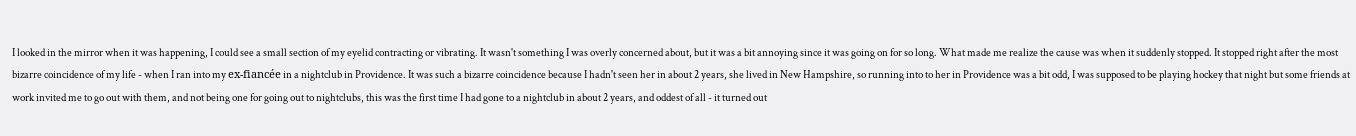I looked in the mirror when it was happening, I could see a small section of my eyelid contracting or vibrating. It wasn't something I was overly concerned about, but it was a bit annoying since it was going on for so long. What made me realize the cause was when it suddenly stopped. It stopped right after the most bizarre coincidence of my life - when I ran into my ex-fiancée in a nightclub in Providence. It was such a bizarre coincidence because I hadn't seen her in about 2 years, she lived in New Hampshire, so running into to her in Providence was a bit odd, I was supposed to be playing hockey that night but some friends at work invited me to go out with them, and not being one for going out to nightclubs, this was the first time I had gone to a nightclub in about 2 years, and oddest of all - it turned out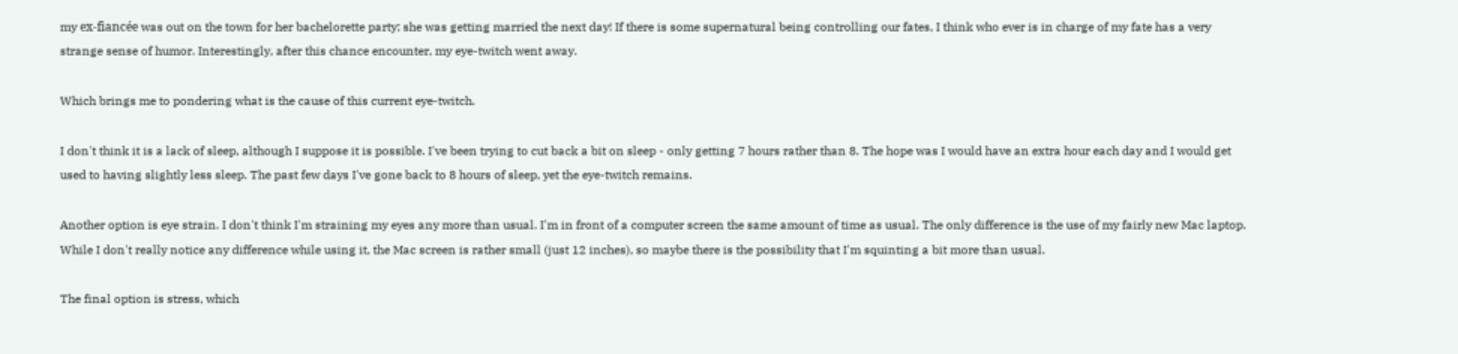my ex-fiancée was out on the town for her bachelorette party; she was getting married the next day! If there is some supernatural being controlling our fates, I think who ever is in charge of my fate has a very strange sense of humor. Interestingly, after this chance encounter, my eye-twitch went away.

Which brings me to pondering what is the cause of this current eye-twitch.

I don't think it is a lack of sleep, although I suppose it is possible. I've been trying to cut back a bit on sleep - only getting 7 hours rather than 8. The hope was I would have an extra hour each day and I would get used to having slightly less sleep. The past few days I've gone back to 8 hours of sleep, yet the eye-twitch remains.

Another option is eye strain. I don't think I'm straining my eyes any more than usual. I'm in front of a computer screen the same amount of time as usual. The only difference is the use of my fairly new Mac laptop. While I don't really notice any difference while using it, the Mac screen is rather small (just 12 inches), so maybe there is the possibility that I'm squinting a bit more than usual.

The final option is stress, which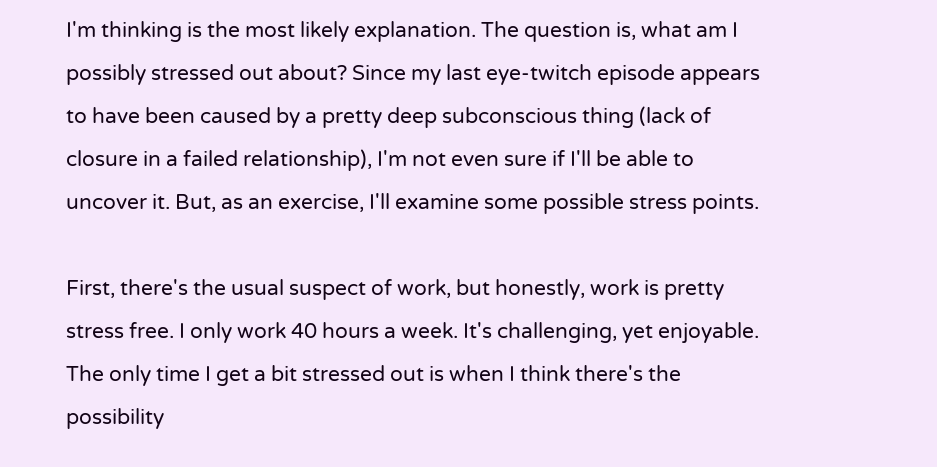I'm thinking is the most likely explanation. The question is, what am I possibly stressed out about? Since my last eye-twitch episode appears to have been caused by a pretty deep subconscious thing (lack of closure in a failed relationship), I'm not even sure if I'll be able to uncover it. But, as an exercise, I'll examine some possible stress points.

First, there's the usual suspect of work, but honestly, work is pretty stress free. I only work 40 hours a week. It's challenging, yet enjoyable. The only time I get a bit stressed out is when I think there's the possibility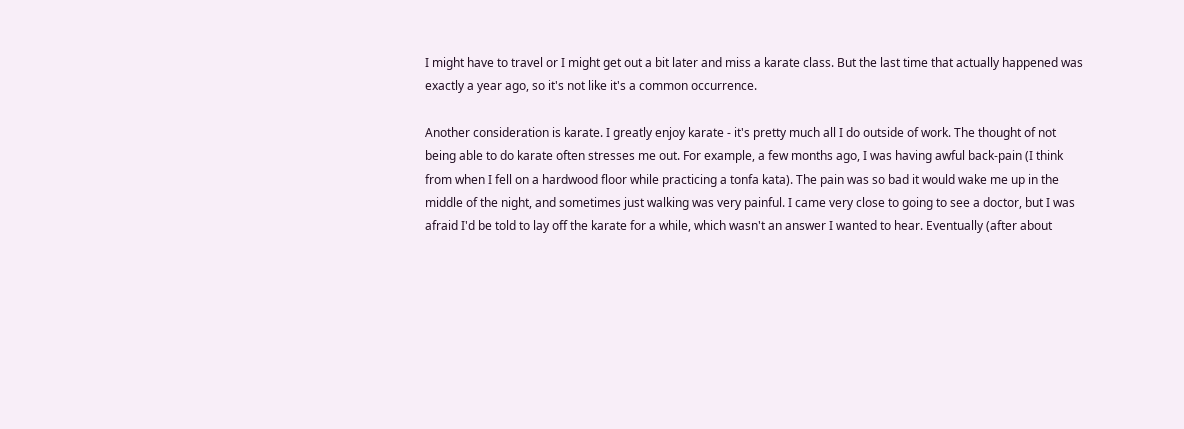I might have to travel or I might get out a bit later and miss a karate class. But the last time that actually happened was exactly a year ago, so it's not like it's a common occurrence.

Another consideration is karate. I greatly enjoy karate - it's pretty much all I do outside of work. The thought of not being able to do karate often stresses me out. For example, a few months ago, I was having awful back-pain (I think from when I fell on a hardwood floor while practicing a tonfa kata). The pain was so bad it would wake me up in the middle of the night, and sometimes just walking was very painful. I came very close to going to see a doctor, but I was afraid I'd be told to lay off the karate for a while, which wasn't an answer I wanted to hear. Eventually (after about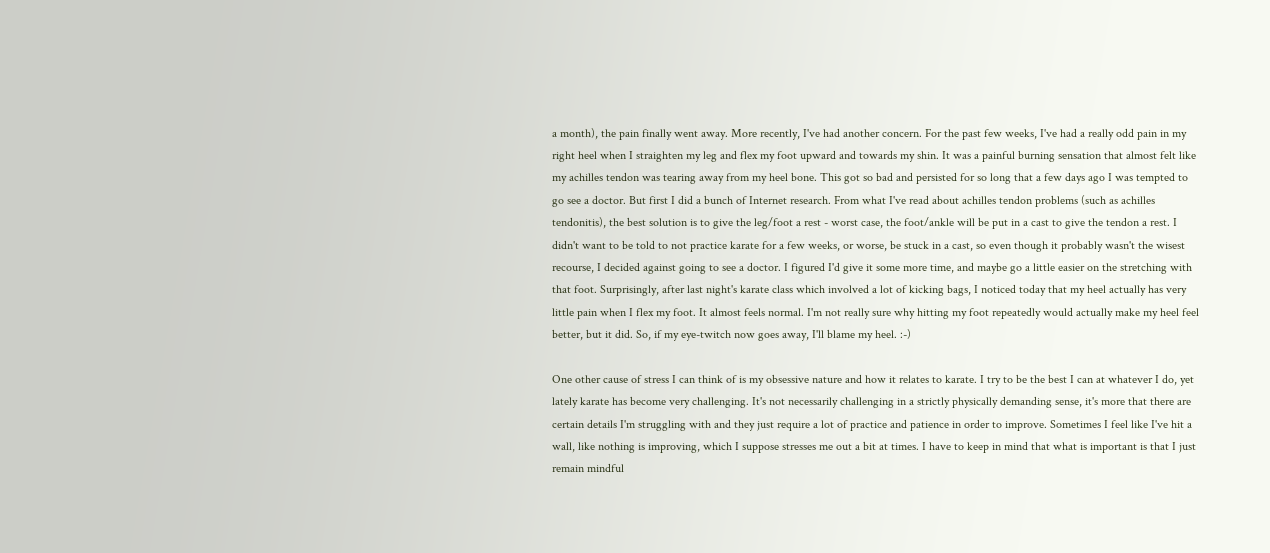a month), the pain finally went away. More recently, I've had another concern. For the past few weeks, I've had a really odd pain in my right heel when I straighten my leg and flex my foot upward and towards my shin. It was a painful burning sensation that almost felt like my achilles tendon was tearing away from my heel bone. This got so bad and persisted for so long that a few days ago I was tempted to go see a doctor. But first I did a bunch of Internet research. From what I've read about achilles tendon problems (such as achilles tendonitis), the best solution is to give the leg/foot a rest - worst case, the foot/ankle will be put in a cast to give the tendon a rest. I didn't want to be told to not practice karate for a few weeks, or worse, be stuck in a cast, so even though it probably wasn't the wisest recourse, I decided against going to see a doctor. I figured I'd give it some more time, and maybe go a little easier on the stretching with that foot. Surprisingly, after last night's karate class which involved a lot of kicking bags, I noticed today that my heel actually has very little pain when I flex my foot. It almost feels normal. I'm not really sure why hitting my foot repeatedly would actually make my heel feel better, but it did. So, if my eye-twitch now goes away, I'll blame my heel. :-)

One other cause of stress I can think of is my obsessive nature and how it relates to karate. I try to be the best I can at whatever I do, yet lately karate has become very challenging. It's not necessarily challenging in a strictly physically demanding sense, it's more that there are certain details I'm struggling with and they just require a lot of practice and patience in order to improve. Sometimes I feel like I've hit a wall, like nothing is improving, which I suppose stresses me out a bit at times. I have to keep in mind that what is important is that I just remain mindful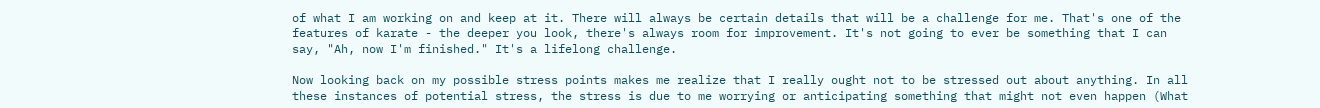of what I am working on and keep at it. There will always be certain details that will be a challenge for me. That's one of the features of karate - the deeper you look, there's always room for improvement. It's not going to ever be something that I can say, "Ah, now I'm finished." It's a lifelong challenge.

Now looking back on my possible stress points makes me realize that I really ought not to be stressed out about anything. In all these instances of potential stress, the stress is due to me worrying or anticipating something that might not even happen (What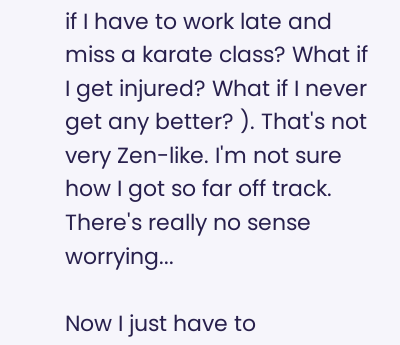if I have to work late and miss a karate class? What if I get injured? What if I never get any better? ). That's not very Zen-like. I'm not sure how I got so far off track. There's really no sense worrying...

Now I just have to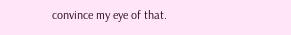convince my eye of that.